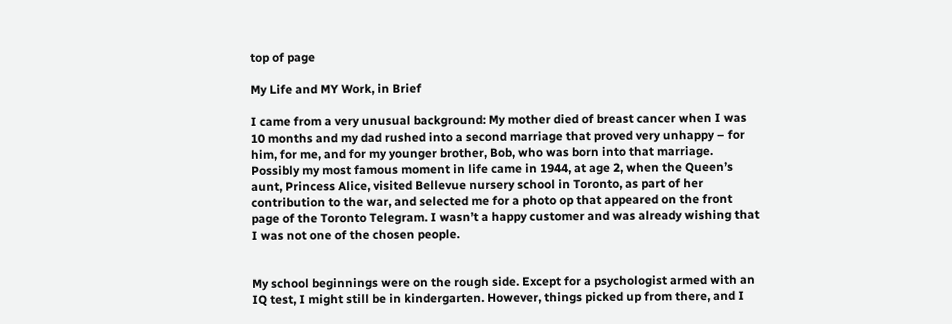top of page

My Life and MY Work, in Brief

I came from a very unusual background: My mother died of breast cancer when I was 10 months and my dad rushed into a second marriage that proved very unhappy – for him, for me, and for my younger brother, Bob, who was born into that marriage. Possibly my most famous moment in life came in 1944, at age 2, when the Queen’s aunt, Princess Alice, visited Bellevue nursery school in Toronto, as part of her contribution to the war, and selected me for a photo op that appeared on the front page of the Toronto Telegram. I wasn’t a happy customer and was already wishing that I was not one of the chosen people.


My school beginnings were on the rough side. Except for a psychologist armed with an IQ test, I might still be in kindergarten. However, things picked up from there, and I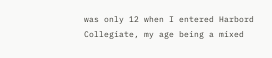was only 12 when I entered Harbord Collegiate, my age being a mixed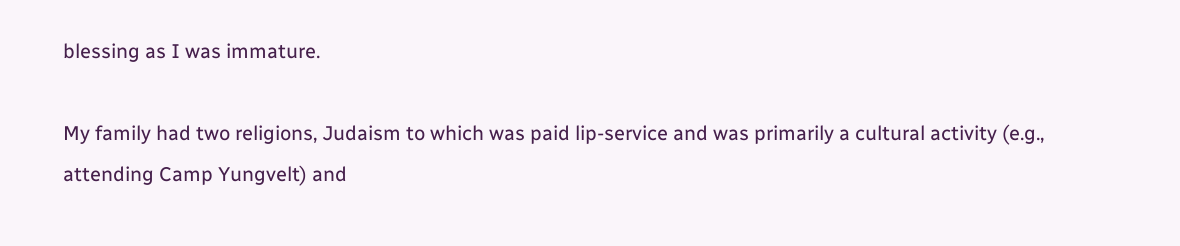blessing as I was immature.

My family had two religions, Judaism to which was paid lip-service and was primarily a cultural activity (e.g., attending Camp Yungvelt) and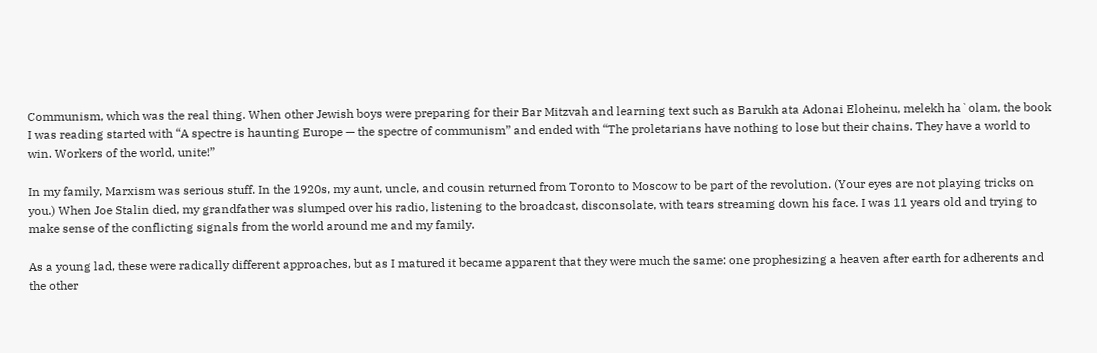Communism, which was the real thing. When other Jewish boys were preparing for their Bar Mitzvah and learning text such as Barukh ata Adonai Eloheinu, melekh ha`olam, the book I was reading started with “A spectre is haunting Europe — the spectre of communism” and ended with “The proletarians have nothing to lose but their chains. They have a world to win. Workers of the world, unite!”

In my family, Marxism was serious stuff. In the 1920s, my aunt, uncle, and cousin returned from Toronto to Moscow to be part of the revolution. (Your eyes are not playing tricks on you.) When Joe Stalin died, my grandfather was slumped over his radio, listening to the broadcast, disconsolate, with tears streaming down his face. I was 11 years old and trying to make sense of the conflicting signals from the world around me and my family.

As a young lad, these were radically different approaches, but as I matured it became apparent that they were much the same: one prophesizing a heaven after earth for adherents and the other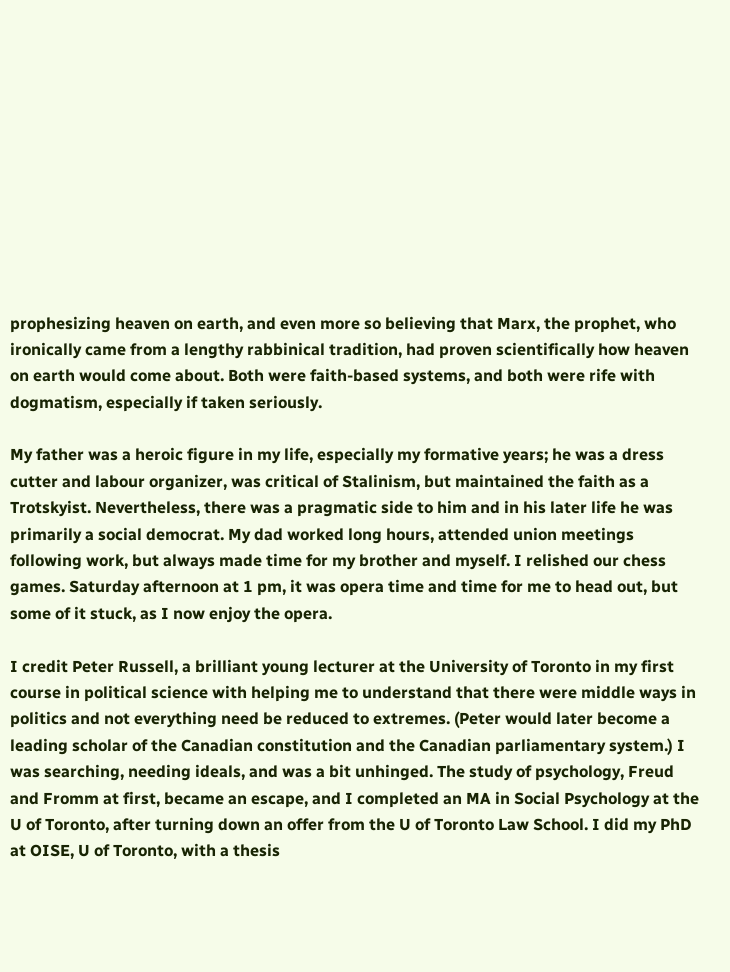prophesizing heaven on earth, and even more so believing that Marx, the prophet, who ironically came from a lengthy rabbinical tradition, had proven scientifically how heaven on earth would come about. Both were faith-based systems, and both were rife with dogmatism, especially if taken seriously.

My father was a heroic figure in my life, especially my formative years; he was a dress cutter and labour organizer, was critical of Stalinism, but maintained the faith as a Trotskyist. Nevertheless, there was a pragmatic side to him and in his later life he was primarily a social democrat. My dad worked long hours, attended union meetings following work, but always made time for my brother and myself. I relished our chess games. Saturday afternoon at 1 pm, it was opera time and time for me to head out, but some of it stuck, as I now enjoy the opera.

I credit Peter Russell, a brilliant young lecturer at the University of Toronto in my first course in political science with helping me to understand that there were middle ways in politics and not everything need be reduced to extremes. (Peter would later become a leading scholar of the Canadian constitution and the Canadian parliamentary system.) I was searching, needing ideals, and was a bit unhinged. The study of psychology, Freud and Fromm at first, became an escape, and I completed an MA in Social Psychology at the U of Toronto, after turning down an offer from the U of Toronto Law School. I did my PhD at OISE, U of Toronto, with a thesis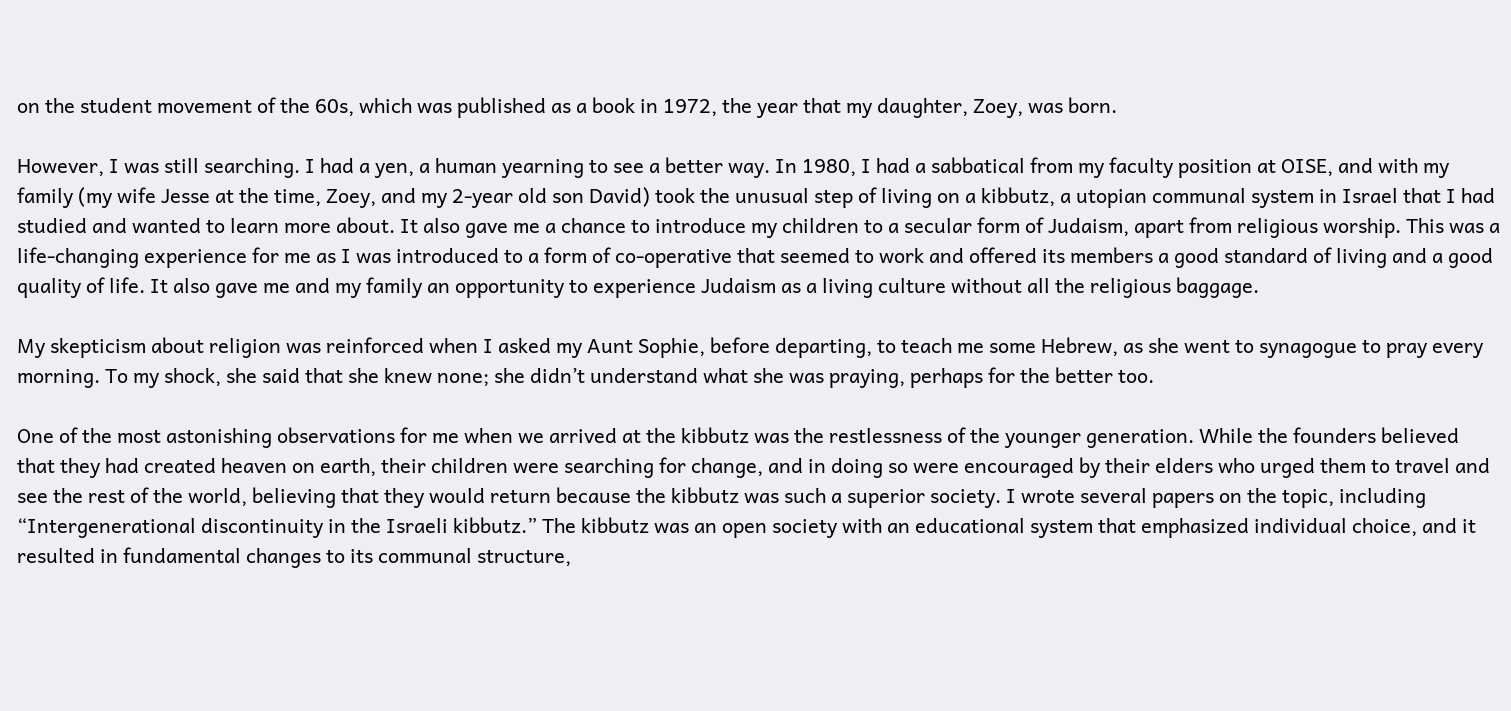on the student movement of the 60s, which was published as a book in 1972, the year that my daughter, Zoey, was born.

However, I was still searching. I had a yen, a human yearning to see a better way. In 1980, I had a sabbatical from my faculty position at OISE, and with my family (my wife Jesse at the time, Zoey, and my 2-year old son David) took the unusual step of living on a kibbutz, a utopian communal system in Israel that I had studied and wanted to learn more about. It also gave me a chance to introduce my children to a secular form of Judaism, apart from religious worship. This was a life-changing experience for me as I was introduced to a form of co-operative that seemed to work and offered its members a good standard of living and a good quality of life. It also gave me and my family an opportunity to experience Judaism as a living culture without all the religious baggage.

My skepticism about religion was reinforced when I asked my Aunt Sophie, before departing, to teach me some Hebrew, as she went to synagogue to pray every morning. To my shock, she said that she knew none; she didn’t understand what she was praying, perhaps for the better too.

One of the most astonishing observations for me when we arrived at the kibbutz was the restlessness of the younger generation. While the founders believed that they had created heaven on earth, their children were searching for change, and in doing so were encouraged by their elders who urged them to travel and see the rest of the world, believing that they would return because the kibbutz was such a superior society. I wrote several papers on the topic, including “Intergenerational discontinuity in the Israeli kibbutz.” The kibbutz was an open society with an educational system that emphasized individual choice, and it resulted in fundamental changes to its communal structure,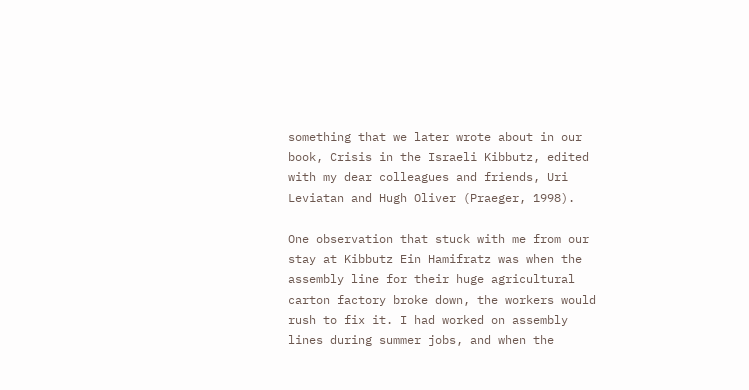something that we later wrote about in our book, Crisis in the Israeli Kibbutz, edited with my dear colleagues and friends, Uri Leviatan and Hugh Oliver (Praeger, 1998).

One observation that stuck with me from our stay at Kibbutz Ein Hamifratz was when the assembly line for their huge agricultural carton factory broke down, the workers would rush to fix it. I had worked on assembly lines during summer jobs, and when the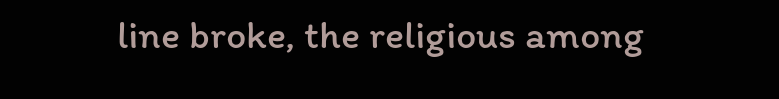line broke, the religious among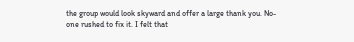the group would look skyward and offer a large thank you. No-one rushed to fix it. I felt that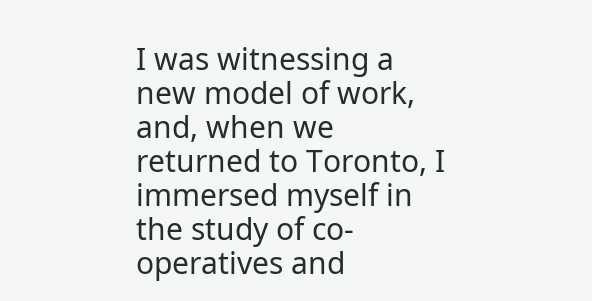I was witnessing a new model of work, and, when we returned to Toronto, I immersed myself in the study of co-operatives and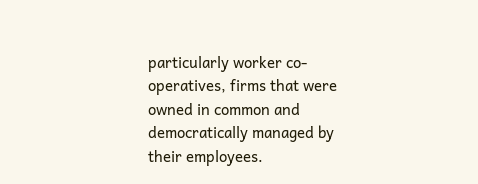particularly worker co-operatives, firms that were owned in common and democratically managed by their employees.